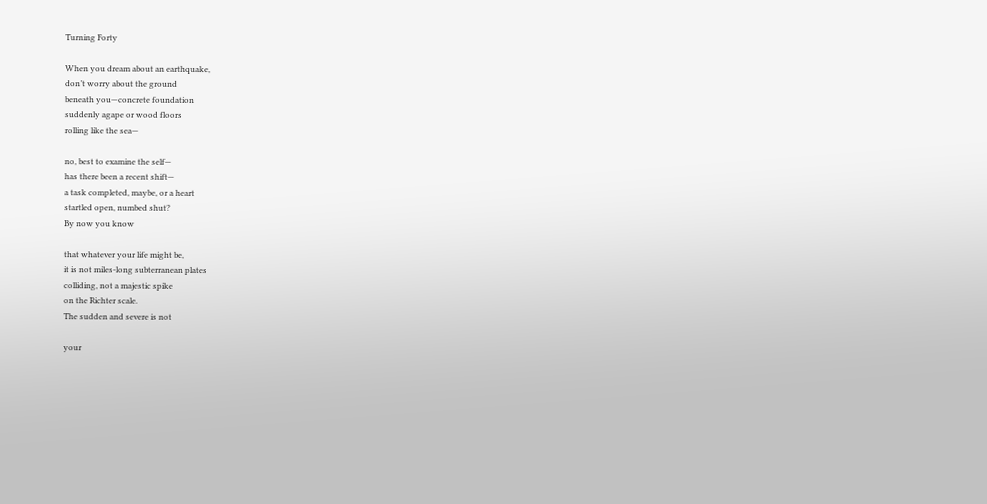Turning Forty

When you dream about an earthquake,
don’t worry about the ground
beneath you—concrete foundation
suddenly agape or wood floors
rolling like the sea—

no, best to examine the self—
has there been a recent shift—
a task completed, maybe, or a heart
startled open, numbed shut?
By now you know

that whatever your life might be,
it is not miles-long subterranean plates
colliding, not a majestic spike
on the Richter scale.
The sudden and severe is not

your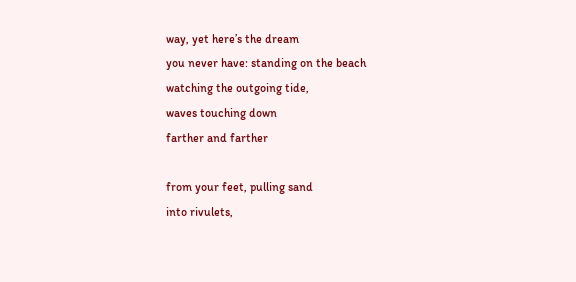way, yet here’s the dream
you never have: standing on the beach
watching the outgoing tide,
waves touching down
farther and farther

from your feet, pulling sand
into rivulets,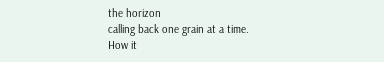the horizon
calling back one grain at a time.
How it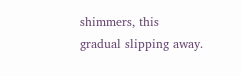shimmers, this
gradual slipping away.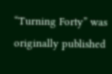“Turning Forty” was originally published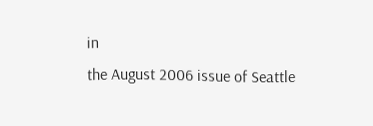in
the August 2006 issue of Seattle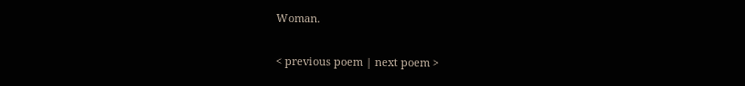Woman.

< previous poem | next poem >